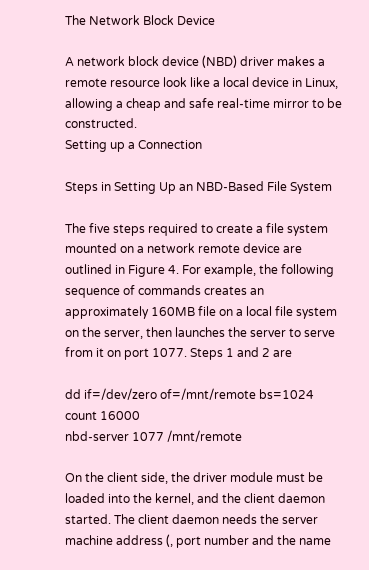The Network Block Device

A network block device (NBD) driver makes a remote resource look like a local device in Linux, allowing a cheap and safe real-time mirror to be constructed.
Setting up a Connection

Steps in Setting Up an NBD-Based File System

The five steps required to create a file system mounted on a network remote device are outlined in Figure 4. For example, the following sequence of commands creates an approximately 160MB file on a local file system on the server, then launches the server to serve from it on port 1077. Steps 1 and 2 are

dd if=/dev/zero of=/mnt/remote bs=1024 count 16000
nbd-server 1077 /mnt/remote

On the client side, the driver module must be loaded into the kernel, and the client daemon started. The client daemon needs the server machine address (, port number and the name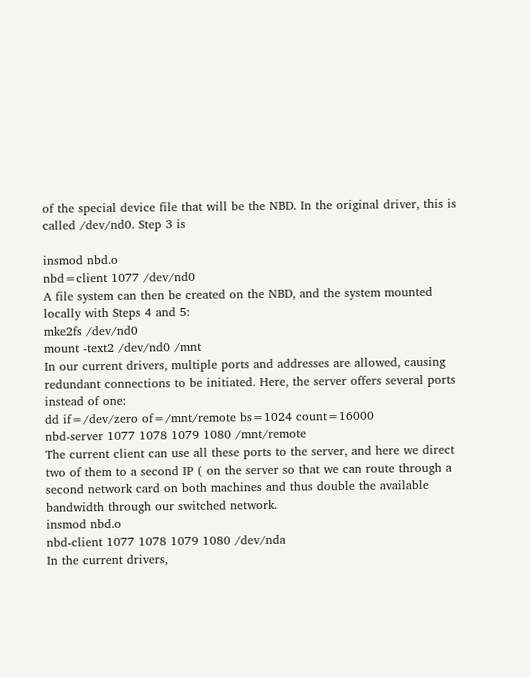of the special device file that will be the NBD. In the original driver, this is called /dev/nd0. Step 3 is

insmod nbd.o
nbd=client 1077 /dev/nd0
A file system can then be created on the NBD, and the system mounted locally with Steps 4 and 5:
mke2fs /dev/nd0
mount -text2 /dev/nd0 /mnt
In our current drivers, multiple ports and addresses are allowed, causing redundant connections to be initiated. Here, the server offers several ports instead of one:
dd if=/dev/zero of=/mnt/remote bs=1024 count=16000
nbd-server 1077 1078 1079 1080 /mnt/remote
The current client can use all these ports to the server, and here we direct two of them to a second IP ( on the server so that we can route through a second network card on both machines and thus double the available bandwidth through our switched network.
insmod nbd.o
nbd-client 1077 1078 1079 1080 /dev/nda
In the current drivers,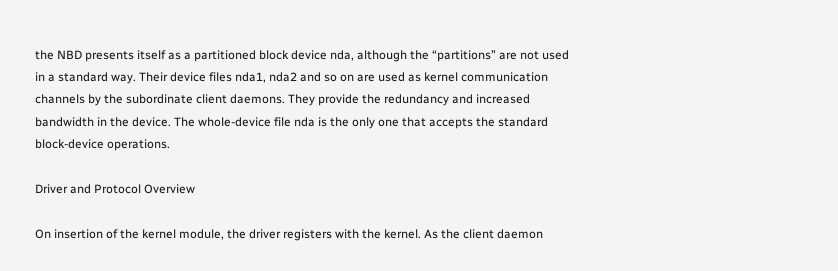the NBD presents itself as a partitioned block device nda, although the “partitions” are not used in a standard way. Their device files nda1, nda2 and so on are used as kernel communication channels by the subordinate client daemons. They provide the redundancy and increased bandwidth in the device. The whole-device file nda is the only one that accepts the standard block-device operations.

Driver and Protocol Overview

On insertion of the kernel module, the driver registers with the kernel. As the client daemon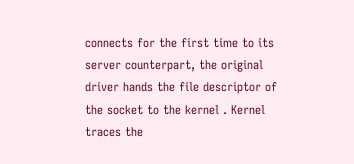connects for the first time to its server counterpart, the original driver hands the file descriptor of the socket to the kernel . Kernel traces the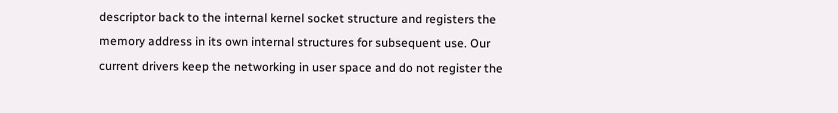descriptor back to the internal kernel socket structure and registers the memory address in its own internal structures for subsequent use. Our current drivers keep the networking in user space and do not register the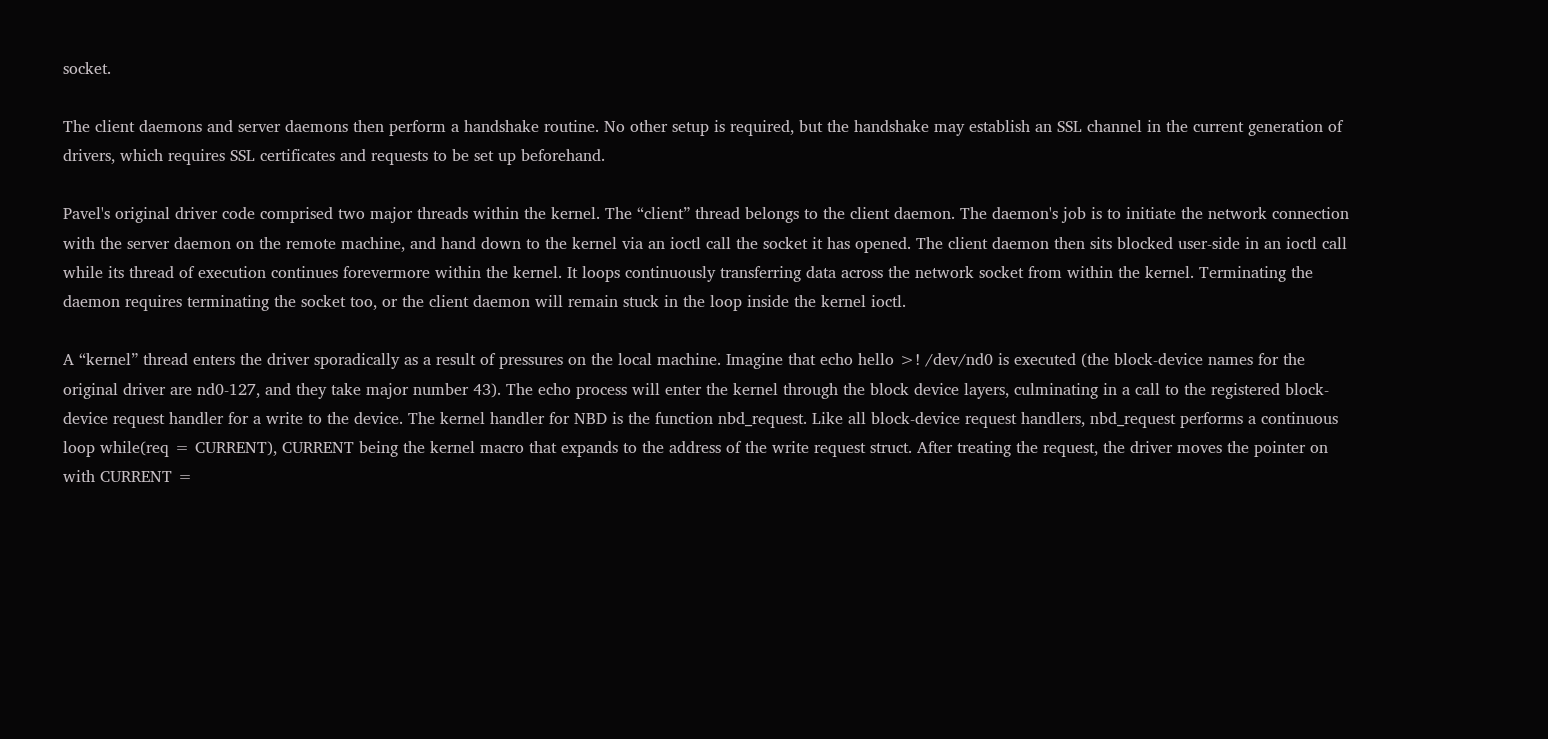socket.

The client daemons and server daemons then perform a handshake routine. No other setup is required, but the handshake may establish an SSL channel in the current generation of drivers, which requires SSL certificates and requests to be set up beforehand.

Pavel's original driver code comprised two major threads within the kernel. The “client” thread belongs to the client daemon. The daemon's job is to initiate the network connection with the server daemon on the remote machine, and hand down to the kernel via an ioctl call the socket it has opened. The client daemon then sits blocked user-side in an ioctl call while its thread of execution continues forevermore within the kernel. It loops continuously transferring data across the network socket from within the kernel. Terminating the daemon requires terminating the socket too, or the client daemon will remain stuck in the loop inside the kernel ioctl.

A “kernel” thread enters the driver sporadically as a result of pressures on the local machine. Imagine that echo hello >! /dev/nd0 is executed (the block-device names for the original driver are nd0-127, and they take major number 43). The echo process will enter the kernel through the block device layers, culminating in a call to the registered block-device request handler for a write to the device. The kernel handler for NBD is the function nbd_request. Like all block-device request handlers, nbd_request performs a continuous loop while(req = CURRENT), CURRENT being the kernel macro that expands to the address of the write request struct. After treating the request, the driver moves the pointer on with CURRENT =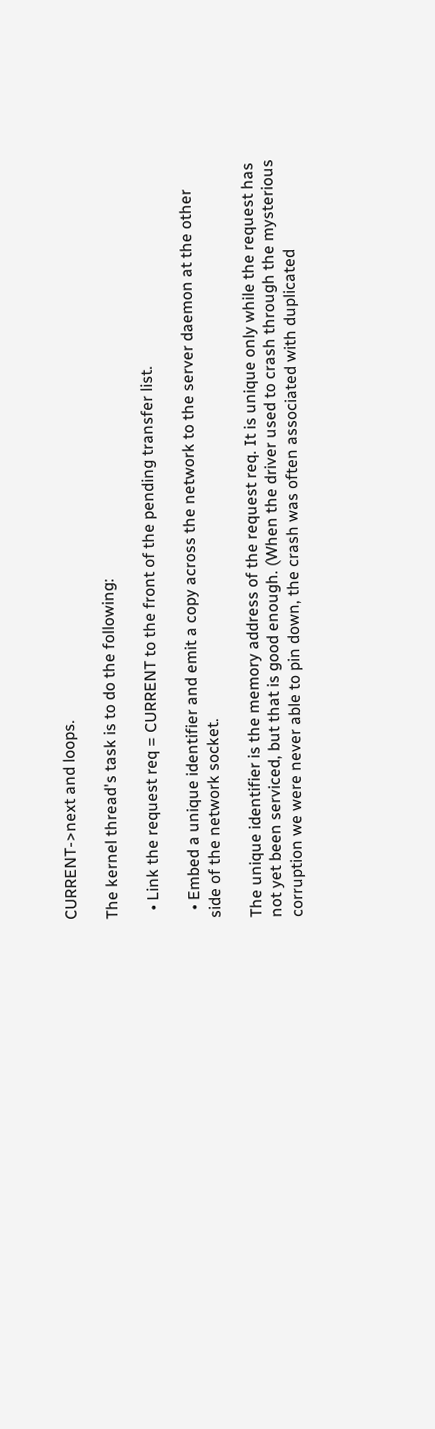CURRENT->next and loops.

The kernel thread's task is to do the following:

  • Link the request req = CURRENT to the front of the pending transfer list.

  • Embed a unique identifier and emit a copy across the network to the server daemon at the other side of the network socket.

The unique identifier is the memory address of the request req. It is unique only while the request has not yet been serviced, but that is good enough. (When the driver used to crash through the mysterious corruption we were never able to pin down, the crash was often associated with duplicated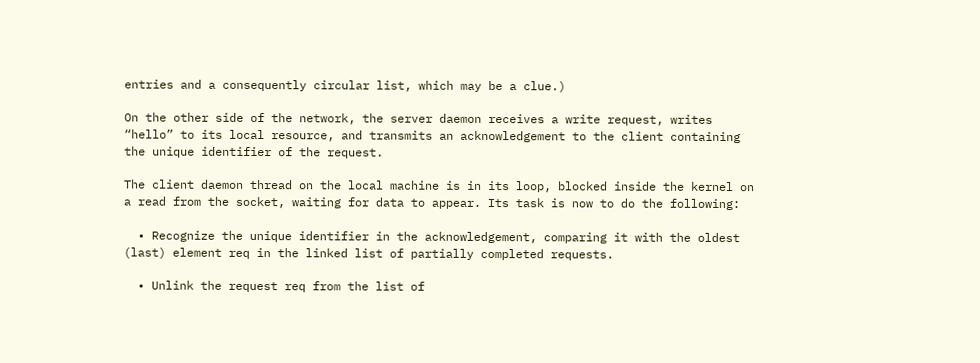entries and a consequently circular list, which may be a clue.)

On the other side of the network, the server daemon receives a write request, writes “hello” to its local resource, and transmits an acknowledgement to the client containing the unique identifier of the request.

The client daemon thread on the local machine is in its loop, blocked inside the kernel on a read from the socket, waiting for data to appear. Its task is now to do the following:

  • Recognize the unique identifier in the acknowledgement, comparing it with the oldest (last) element req in the linked list of partially completed requests.

  • Unlink the request req from the list of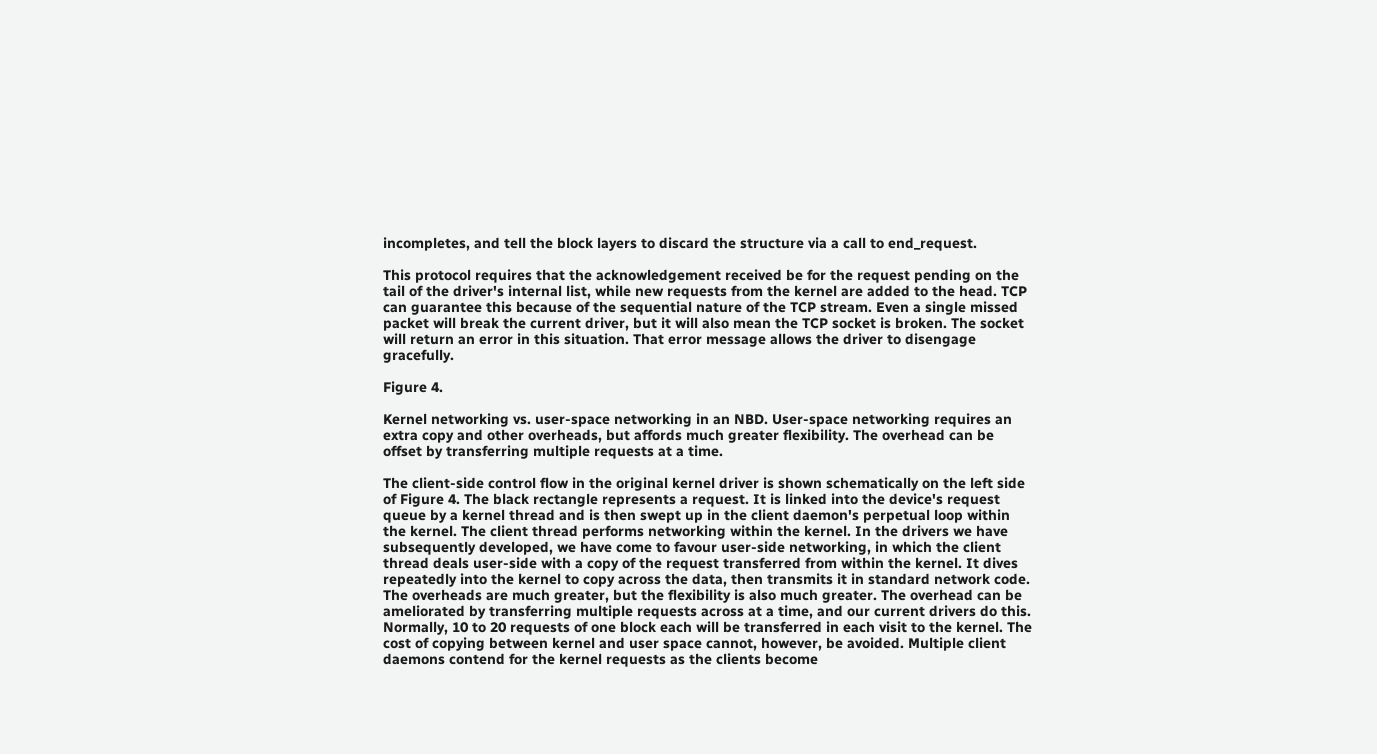incompletes, and tell the block layers to discard the structure via a call to end_request.

This protocol requires that the acknowledgement received be for the request pending on the tail of the driver's internal list, while new requests from the kernel are added to the head. TCP can guarantee this because of the sequential nature of the TCP stream. Even a single missed packet will break the current driver, but it will also mean the TCP socket is broken. The socket will return an error in this situation. That error message allows the driver to disengage gracefully.

Figure 4.

Kernel networking vs. user-space networking in an NBD. User-space networking requires an extra copy and other overheads, but affords much greater flexibility. The overhead can be offset by transferring multiple requests at a time.

The client-side control flow in the original kernel driver is shown schematically on the left side of Figure 4. The black rectangle represents a request. It is linked into the device's request queue by a kernel thread and is then swept up in the client daemon's perpetual loop within the kernel. The client thread performs networking within the kernel. In the drivers we have subsequently developed, we have come to favour user-side networking, in which the client thread deals user-side with a copy of the request transferred from within the kernel. It dives repeatedly into the kernel to copy across the data, then transmits it in standard network code. The overheads are much greater, but the flexibility is also much greater. The overhead can be ameliorated by transferring multiple requests across at a time, and our current drivers do this. Normally, 10 to 20 requests of one block each will be transferred in each visit to the kernel. The cost of copying between kernel and user space cannot, however, be avoided. Multiple client daemons contend for the kernel requests as the clients become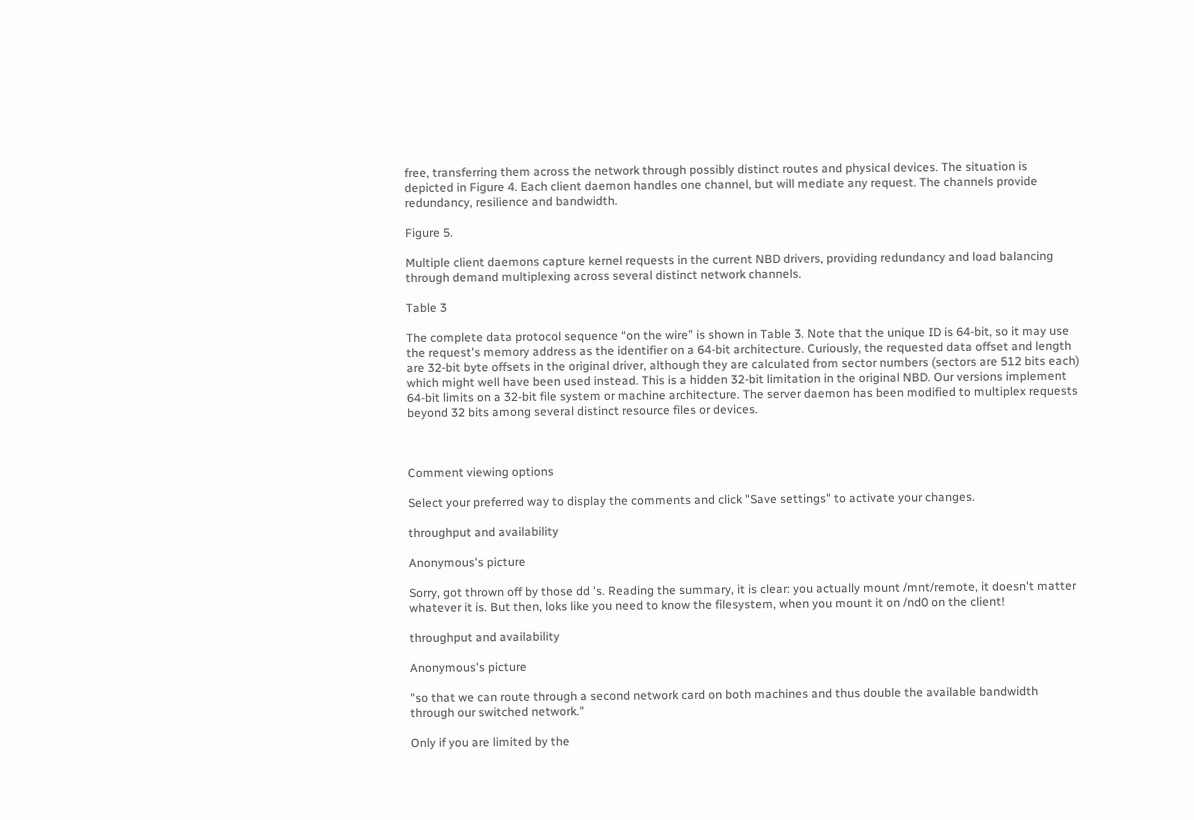free, transferring them across the network through possibly distinct routes and physical devices. The situation is depicted in Figure 4. Each client daemon handles one channel, but will mediate any request. The channels provide redundancy, resilience and bandwidth.

Figure 5.

Multiple client daemons capture kernel requests in the current NBD drivers, providing redundancy and load balancing through demand multiplexing across several distinct network channels.

Table 3

The complete data protocol sequence “on the wire” is shown in Table 3. Note that the unique ID is 64-bit, so it may use the request's memory address as the identifier on a 64-bit architecture. Curiously, the requested data offset and length are 32-bit byte offsets in the original driver, although they are calculated from sector numbers (sectors are 512 bits each) which might well have been used instead. This is a hidden 32-bit limitation in the original NBD. Our versions implement 64-bit limits on a 32-bit file system or machine architecture. The server daemon has been modified to multiplex requests beyond 32 bits among several distinct resource files or devices.



Comment viewing options

Select your preferred way to display the comments and click "Save settings" to activate your changes.

throughput and availability

Anonymous's picture

Sorry, got thrown off by those dd 's. Reading the summary, it is clear: you actually mount /mnt/remote, it doesn't matter whatever it is. But then, loks like you need to know the filesystem, when you mount it on /nd0 on the client!

throughput and availability

Anonymous's picture

"so that we can route through a second network card on both machines and thus double the available bandwidth through our switched network."

Only if you are limited by the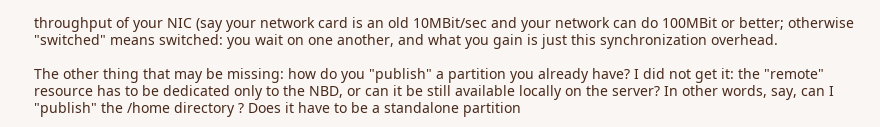throughput of your NIC (say your network card is an old 10MBit/sec and your network can do 100MBit or better; otherwise "switched" means switched: you wait on one another, and what you gain is just this synchronization overhead.

The other thing that may be missing: how do you "publish" a partition you already have? I did not get it: the "remote" resource has to be dedicated only to the NBD, or can it be still available locally on the server? In other words, say, can I "publish" the /home directory ? Does it have to be a standalone partition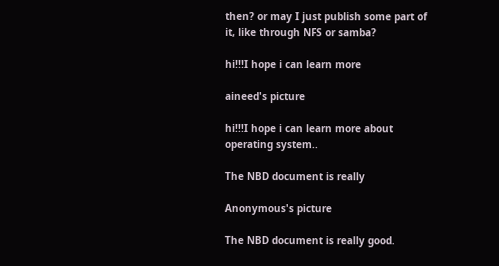then? or may I just publish some part of it, like through NFS or samba?

hi!!!I hope i can learn more

aineed's picture

hi!!!I hope i can learn more about operating system..

The NBD document is really

Anonymous's picture

The NBD document is really good.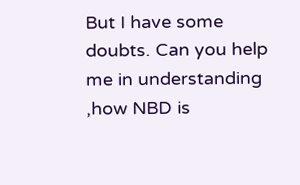But I have some doubts. Can you help me in understanding ,how NBD is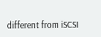different from iSCSI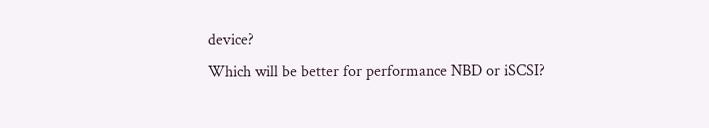device?
Which will be better for performance NBD or iSCSI?